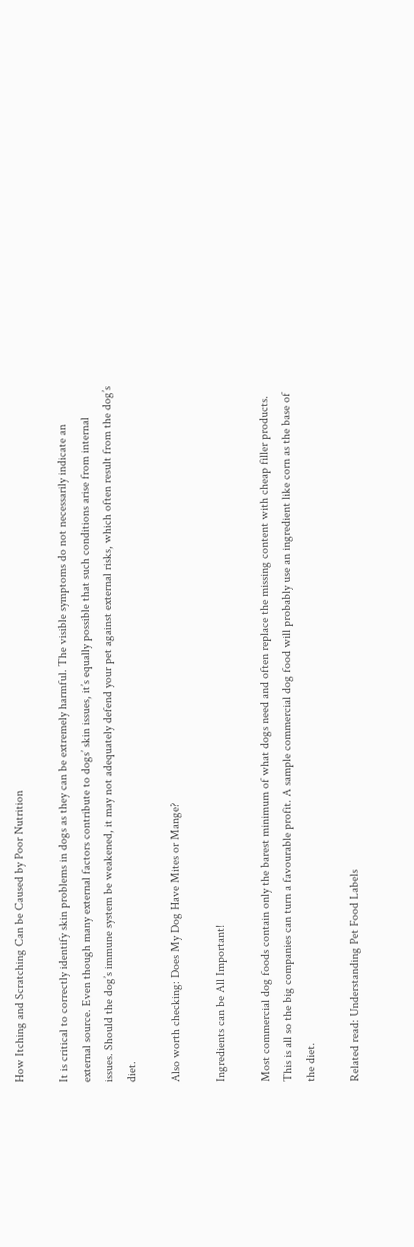How Itching and Scratching Can be Caused by Poor Nutrition

It is critical to correctly identify skin problems in dogs as they can be extremely harmful. The visible symptoms do not necessarily indicate an external source. Even though many external factors contribute to dogs’ skin issues, it’s equally possible that such conditions arise from internal issues. Should the dog’s immune system be weakened, it may not adequately defend your pet against external risks, which often result from the dog’s diet.

Also worth checking: Does My Dog Have Mites or Mange?

Ingredients can be All Important!

Most commercial dog foods contain only the barest minimum of what dogs need and often replace the missing content with cheap filler products. This is all so the big companies can turn a favourable profit. A sample commercial dog food will probably use an ingredient like corn as the base of the diet.

Related read: Understanding Pet Food Labels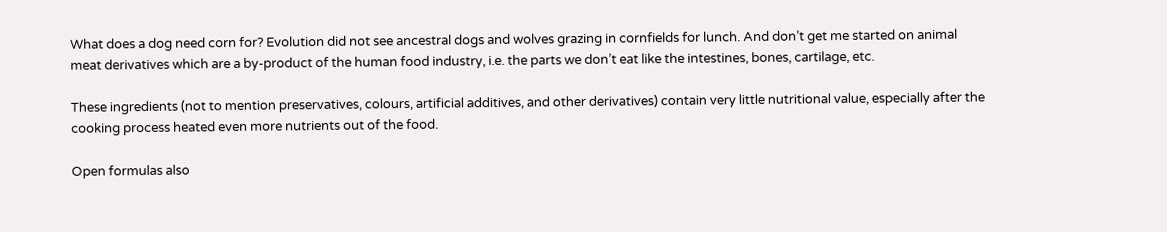What does a dog need corn for? Evolution did not see ancestral dogs and wolves grazing in cornfields for lunch. And don’t get me started on animal meat derivatives which are a by-product of the human food industry, i.e. the parts we don’t eat like the intestines, bones, cartilage, etc.

These ingredients (not to mention preservatives, colours, artificial additives, and other derivatives) contain very little nutritional value, especially after the cooking process heated even more nutrients out of the food.

Open formulas also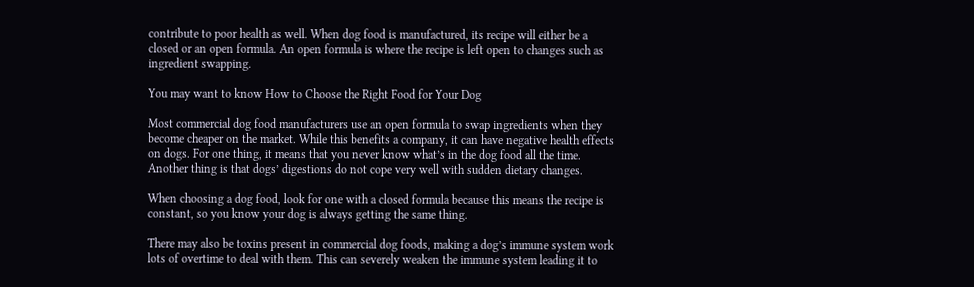contribute to poor health as well. When dog food is manufactured, its recipe will either be a closed or an open formula. An open formula is where the recipe is left open to changes such as ingredient swapping.

You may want to know How to Choose the Right Food for Your Dog

Most commercial dog food manufacturers use an open formula to swap ingredients when they become cheaper on the market. While this benefits a company, it can have negative health effects on dogs. For one thing, it means that you never know what’s in the dog food all the time. Another thing is that dogs’ digestions do not cope very well with sudden dietary changes.

When choosing a dog food, look for one with a closed formula because this means the recipe is constant, so you know your dog is always getting the same thing.

There may also be toxins present in commercial dog foods, making a dog’s immune system work lots of overtime to deal with them. This can severely weaken the immune system leading it to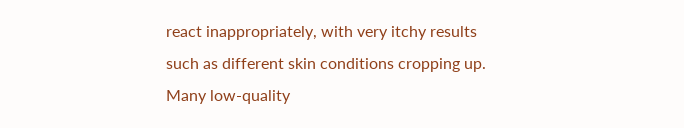react inappropriately, with very itchy results such as different skin conditions cropping up. Many low-quality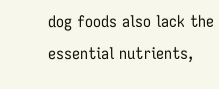dog foods also lack the essential nutrients,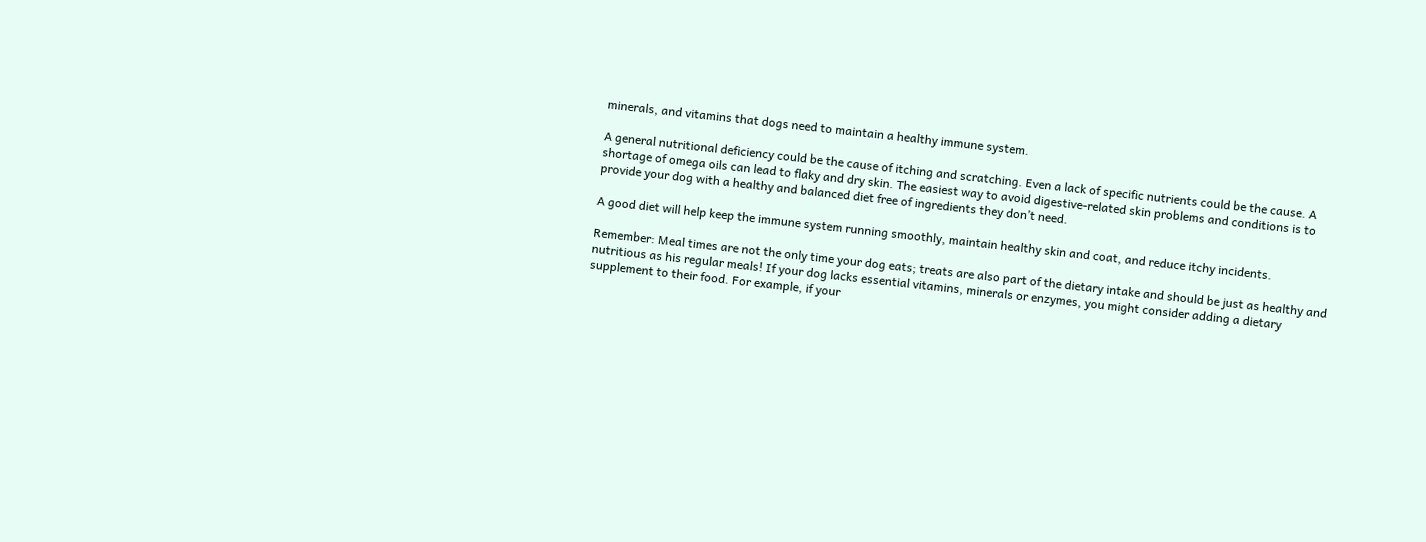minerals, and vitamins that dogs need to maintain a healthy immune system.

A general nutritional deficiency could be the cause of itching and scratching. Even a lack of specific nutrients could be the cause. A shortage of omega oils can lead to flaky and dry skin. The easiest way to avoid digestive-related skin problems and conditions is to provide your dog with a healthy and balanced diet free of ingredients they don’t need.

A good diet will help keep the immune system running smoothly, maintain healthy skin and coat, and reduce itchy incidents.

Remember: Meal times are not the only time your dog eats; treats are also part of the dietary intake and should be just as healthy and nutritious as his regular meals! If your dog lacks essential vitamins, minerals or enzymes, you might consider adding a dietary supplement to their food. For example, if your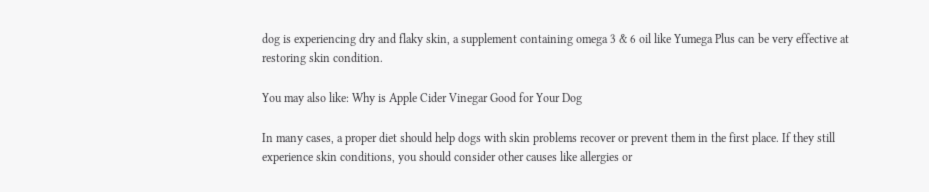dog is experiencing dry and flaky skin, a supplement containing omega 3 & 6 oil like Yumega Plus can be very effective at restoring skin condition.

You may also like: Why is Apple Cider Vinegar Good for Your Dog

In many cases, a proper diet should help dogs with skin problems recover or prevent them in the first place. If they still experience skin conditions, you should consider other causes like allergies or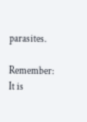parasites.

Remember: It is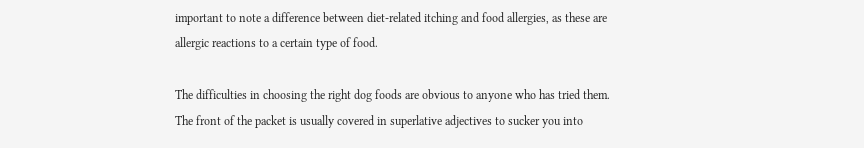important to note a difference between diet-related itching and food allergies, as these are allergic reactions to a certain type of food.

The difficulties in choosing the right dog foods are obvious to anyone who has tried them. The front of the packet is usually covered in superlative adjectives to sucker you into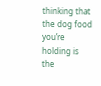thinking that the dog food you’re holding is the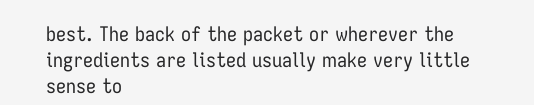best. The back of the packet or wherever the ingredients are listed usually make very little sense to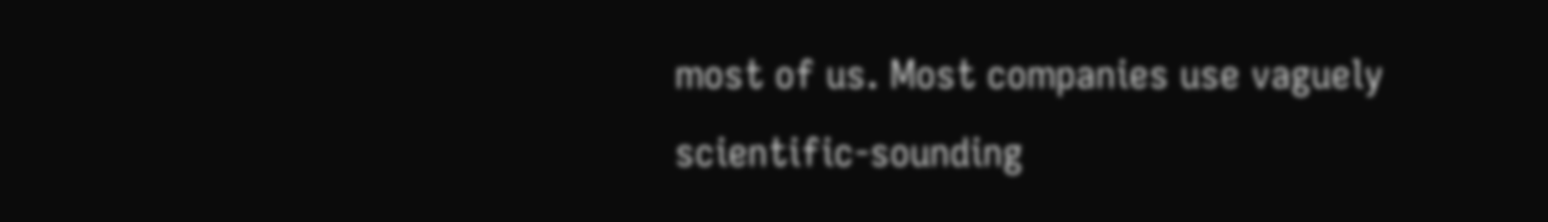most of us. Most companies use vaguely scientific-sounding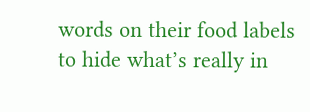words on their food labels to hide what’s really in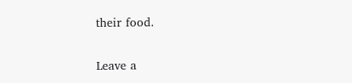their food.

Leave a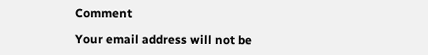Comment

Your email address will not be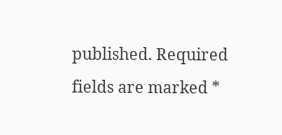published. Required fields are marked *